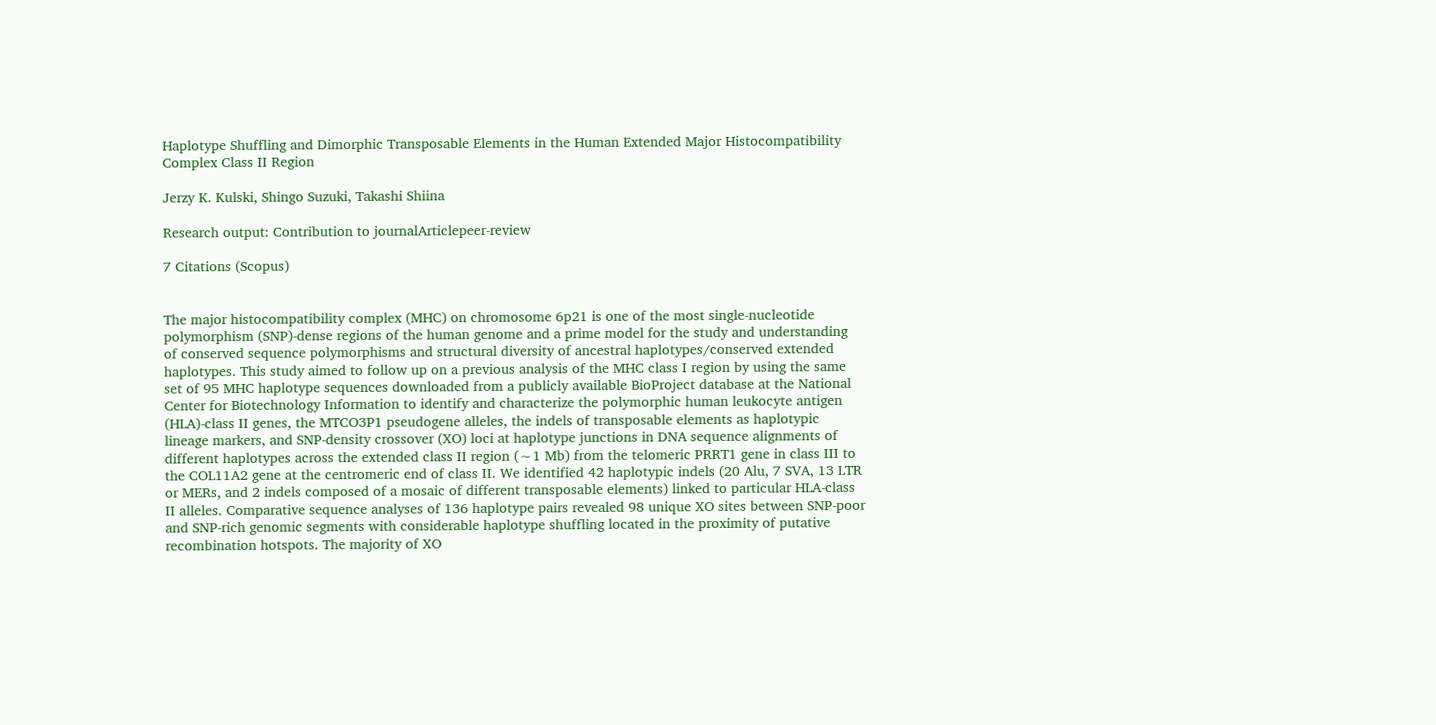Haplotype Shuffling and Dimorphic Transposable Elements in the Human Extended Major Histocompatibility Complex Class II Region

Jerzy K. Kulski, Shingo Suzuki, Takashi Shiina

Research output: Contribution to journalArticlepeer-review

7 Citations (Scopus)


The major histocompatibility complex (MHC) on chromosome 6p21 is one of the most single-nucleotide polymorphism (SNP)-dense regions of the human genome and a prime model for the study and understanding of conserved sequence polymorphisms and structural diversity of ancestral haplotypes/conserved extended haplotypes. This study aimed to follow up on a previous analysis of the MHC class I region by using the same set of 95 MHC haplotype sequences downloaded from a publicly available BioProject database at the National Center for Biotechnology Information to identify and characterize the polymorphic human leukocyte antigen (HLA)-class II genes, the MTCO3P1 pseudogene alleles, the indels of transposable elements as haplotypic lineage markers, and SNP-density crossover (XO) loci at haplotype junctions in DNA sequence alignments of different haplotypes across the extended class II region (∼1 Mb) from the telomeric PRRT1 gene in class III to the COL11A2 gene at the centromeric end of class II. We identified 42 haplotypic indels (20 Alu, 7 SVA, 13 LTR or MERs, and 2 indels composed of a mosaic of different transposable elements) linked to particular HLA-class II alleles. Comparative sequence analyses of 136 haplotype pairs revealed 98 unique XO sites between SNP-poor and SNP-rich genomic segments with considerable haplotype shuffling located in the proximity of putative recombination hotspots. The majority of XO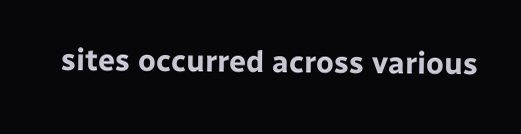sites occurred across various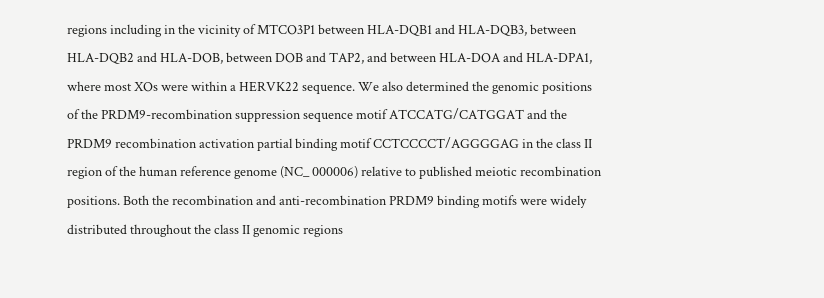regions including in the vicinity of MTCO3P1 between HLA-DQB1 and HLA-DQB3, between HLA-DQB2 and HLA-DOB, between DOB and TAP2, and between HLA-DOA and HLA-DPA1, where most XOs were within a HERVK22 sequence. We also determined the genomic positions of the PRDM9-recombination suppression sequence motif ATCCATG/CATGGAT and the PRDM9 recombination activation partial binding motif CCTCCCCT/AGGGGAG in the class II region of the human reference genome (NC_ 000006) relative to published meiotic recombination positions. Both the recombination and anti-recombination PRDM9 binding motifs were widely distributed throughout the class II genomic regions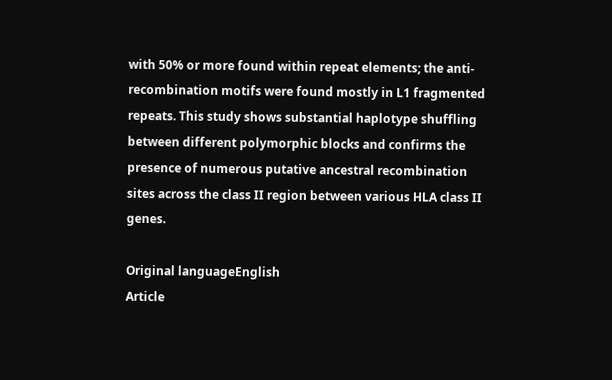with 50% or more found within repeat elements; the anti-recombination motifs were found mostly in L1 fragmented repeats. This study shows substantial haplotype shuffling between different polymorphic blocks and confirms the presence of numerous putative ancestral recombination sites across the class II region between various HLA class II genes.

Original languageEnglish
Article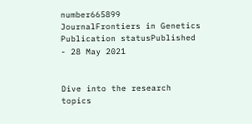number665899
JournalFrontiers in Genetics
Publication statusPublished - 28 May 2021


Dive into the research topics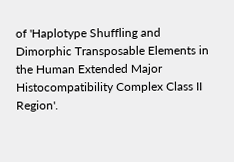of 'Haplotype Shuffling and Dimorphic Transposable Elements in the Human Extended Major Histocompatibility Complex Class II Region'.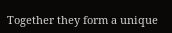Together they form a unique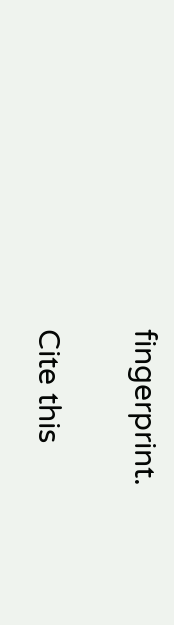fingerprint.

Cite this